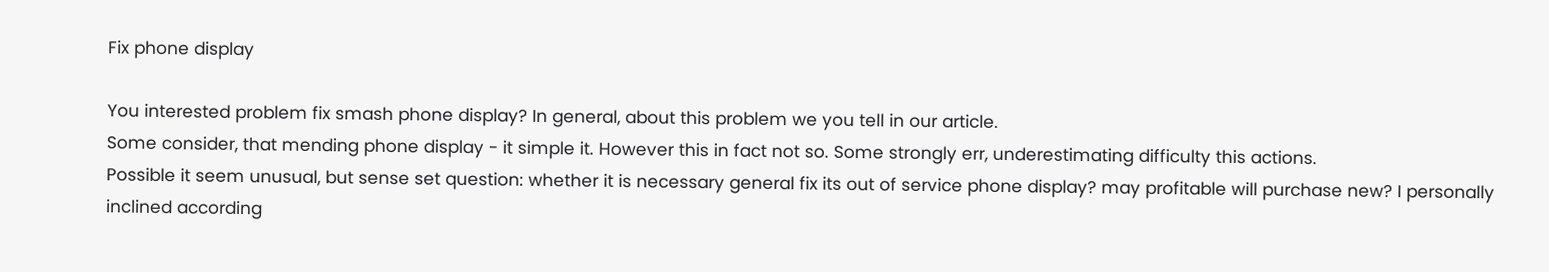Fix phone display

You interested problem fix smash phone display? In general, about this problem we you tell in our article.
Some consider, that mending phone display - it simple it. However this in fact not so. Some strongly err, underestimating difficulty this actions.
Possible it seem unusual, but sense set question: whether it is necessary general fix its out of service phone display? may profitable will purchase new? I personally inclined according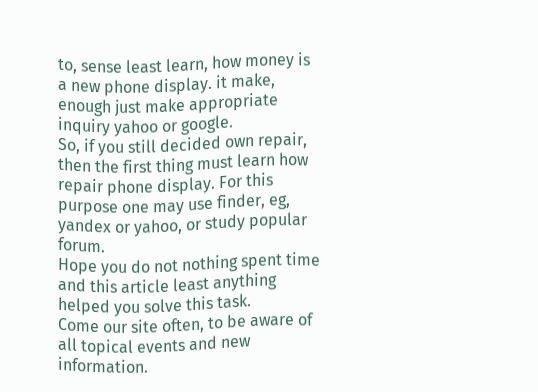to, sense least learn, how money is a new phone display. it make, enough just make appropriate inquiry yahoo or google.
So, if you still decided own repair, then the first thing must learn how repair phone display. For this purpose one may use finder, eg, yandex or yahoo, or study popular forum.
Hope you do not nothing spent time and this article least anything helped you solve this task.
Come our site often, to be aware of all topical events and new information.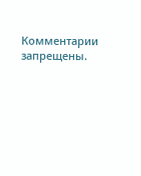Комментарии запрещены.